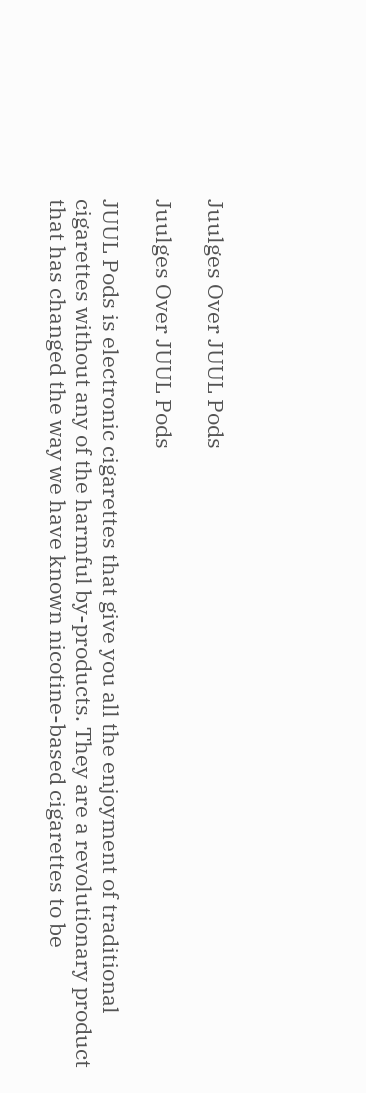Juulges Over JUUL Pods

Juulges Over JUUL Pods

JUUL Pods is electronic cigarettes that give you all the enjoyment of traditional cigarettes without any of the harmful by-products. They are a revolutionary product that has changed the way we have known nicotine-based cigarettes to be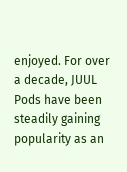enjoyed. For over a decade, JUUL Pods have been steadily gaining popularity as an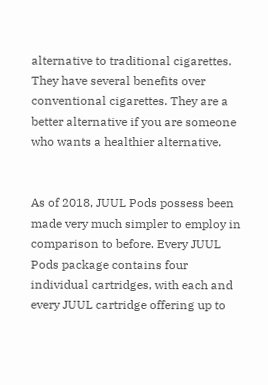alternative to traditional cigarettes. They have several benefits over conventional cigarettes. They are a better alternative if you are someone who wants a healthier alternative.


As of 2018, JUUL Pods possess been made very much simpler to employ in comparison to before. Every JUUL Pods package contains four individual cartridges, with each and every JUUL cartridge offering up to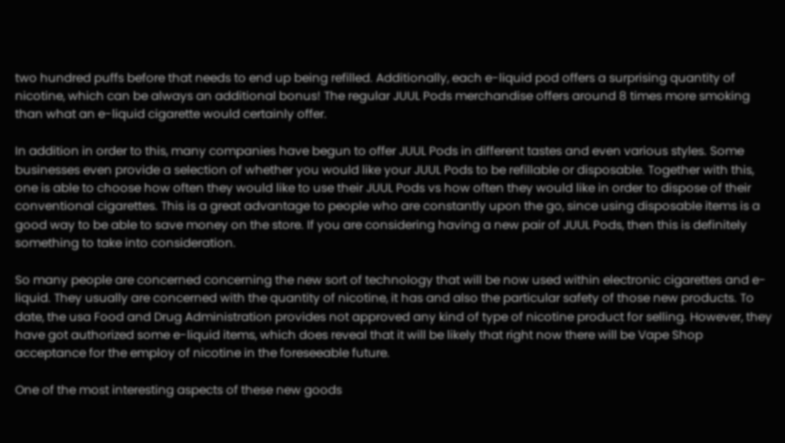two hundred puffs before that needs to end up being refilled. Additionally, each e-liquid pod offers a surprising quantity of nicotine, which can be always an additional bonus! The regular JUUL Pods merchandise offers around 8 times more smoking than what an e-liquid cigarette would certainly offer.

In addition in order to this, many companies have begun to offer JUUL Pods in different tastes and even various styles. Some businesses even provide a selection of whether you would like your JUUL Pods to be refillable or disposable. Together with this, one is able to choose how often they would like to use their JUUL Pods vs how often they would like in order to dispose of their conventional cigarettes. This is a great advantage to people who are constantly upon the go, since using disposable items is a good way to be able to save money on the store. If you are considering having a new pair of JUUL Pods, then this is definitely something to take into consideration.

So many people are concerned concerning the new sort of technology that will be now used within electronic cigarettes and e-liquid. They usually are concerned with the quantity of nicotine, it has and also the particular safety of those new products. To date, the usa Food and Drug Administration provides not approved any kind of type of nicotine product for selling. However, they have got authorized some e-liquid items, which does reveal that it will be likely that right now there will be Vape Shop acceptance for the employ of nicotine in the foreseeable future.

One of the most interesting aspects of these new goods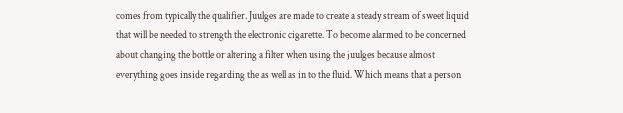comes from typically the qualifier. Juulges are made to create a steady stream of sweet liquid that will be needed to strength the electronic cigarette. To become alarmed to be concerned about changing the bottle or altering a filter when using the juulges because almost everything goes inside regarding the as well as in to the fluid. Which means that a person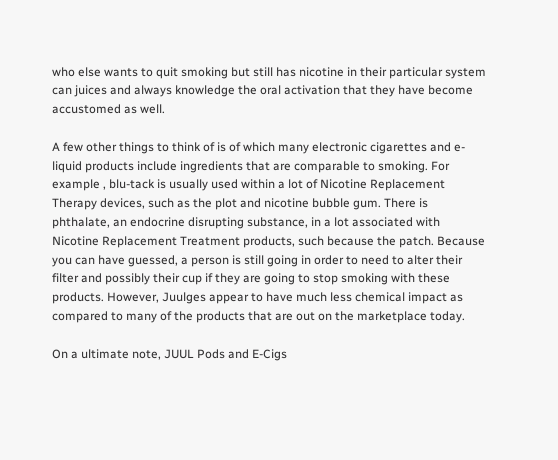who else wants to quit smoking but still has nicotine in their particular system can juices and always knowledge the oral activation that they have become accustomed as well.

A few other things to think of is of which many electronic cigarettes and e-liquid products include ingredients that are comparable to smoking. For example , blu-tack is usually used within a lot of Nicotine Replacement Therapy devices, such as the plot and nicotine bubble gum. There is phthalate, an endocrine disrupting substance, in a lot associated with Nicotine Replacement Treatment products, such because the patch. Because you can have guessed, a person is still going in order to need to alter their filter and possibly their cup if they are going to stop smoking with these products. However, Juulges appear to have much less chemical impact as compared to many of the products that are out on the marketplace today.

On a ultimate note, JUUL Pods and E-Cigs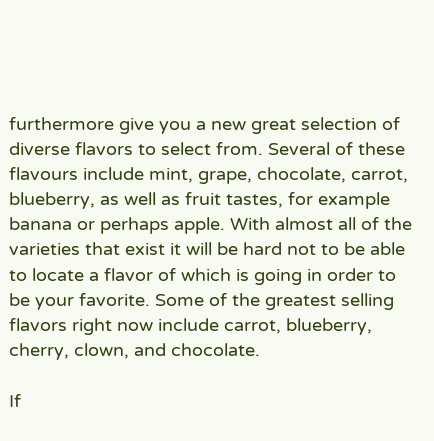furthermore give you a new great selection of diverse flavors to select from. Several of these flavours include mint, grape, chocolate, carrot, blueberry, as well as fruit tastes, for example banana or perhaps apple. With almost all of the varieties that exist it will be hard not to be able to locate a flavor of which is going in order to be your favorite. Some of the greatest selling flavors right now include carrot, blueberry, cherry, clown, and chocolate.

If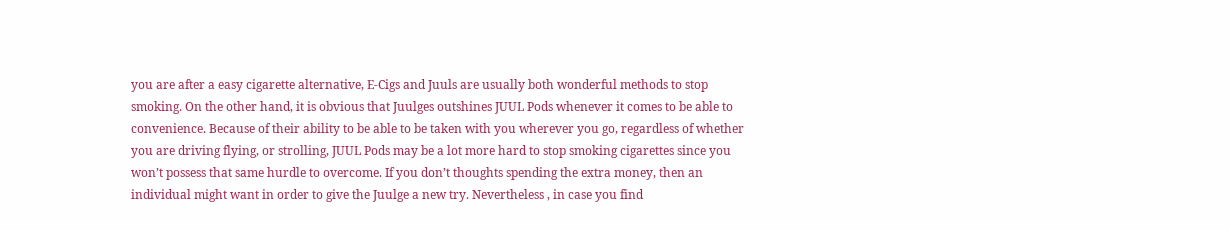you are after a easy cigarette alternative, E-Cigs and Juuls are usually both wonderful methods to stop smoking. On the other hand, it is obvious that Juulges outshines JUUL Pods whenever it comes to be able to convenience. Because of their ability to be able to be taken with you wherever you go, regardless of whether you are driving flying, or strolling, JUUL Pods may be a lot more hard to stop smoking cigarettes since you won’t possess that same hurdle to overcome. If you don’t thoughts spending the extra money, then an individual might want in order to give the Juulge a new try. Nevertheless , in case you find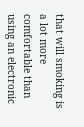that will smoking is a lot more comfortable than using an electronic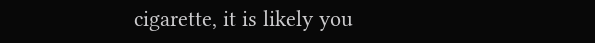cigarette, it is likely you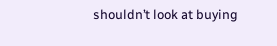shouldn’t look at buying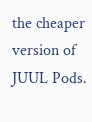the cheaper version of JUUL Pods.